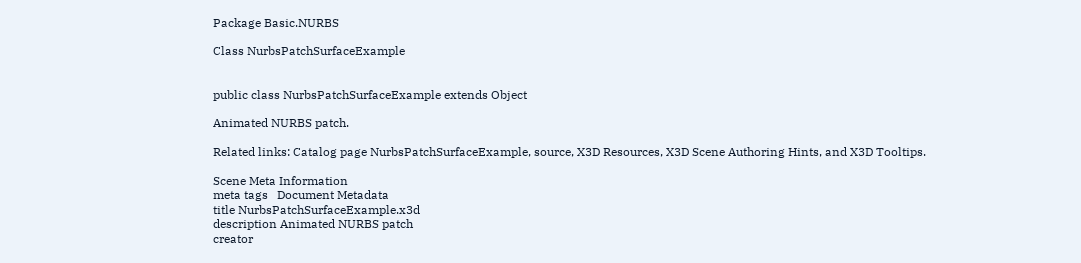Package Basic.NURBS

Class NurbsPatchSurfaceExample


public class NurbsPatchSurfaceExample extends Object

Animated NURBS patch.

Related links: Catalog page NurbsPatchSurfaceExample, source, X3D Resources, X3D Scene Authoring Hints, and X3D Tooltips.

Scene Meta Information
meta tags   Document Metadata
title NurbsPatchSurfaceExample.x3d
description Animated NURBS patch
creator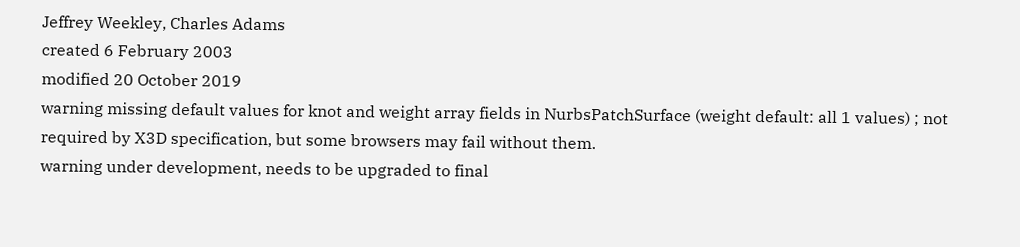Jeffrey Weekley, Charles Adams
created 6 February 2003
modified 20 October 2019
warning missing default values for knot and weight array fields in NurbsPatchSurface (weight default: all 1 values) ; not required by X3D specification, but some browsers may fail without them.
warning under development, needs to be upgraded to final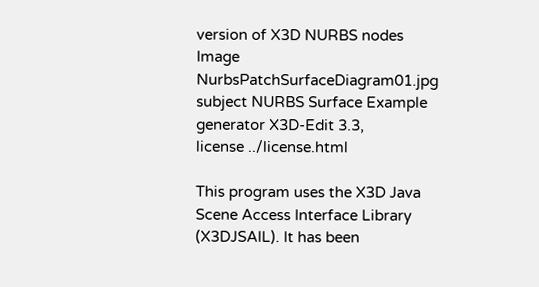version of X3D NURBS nodes
Image NurbsPatchSurfaceDiagram01.jpg
subject NURBS Surface Example
generator X3D-Edit 3.3,
license ../license.html

This program uses the X3D Java Scene Access Interface Library (X3DJSAIL). It has been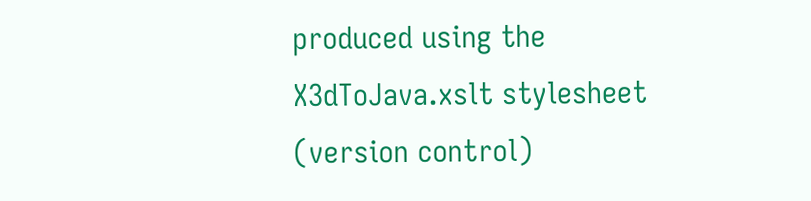produced using the X3dToJava.xslt stylesheet (version control)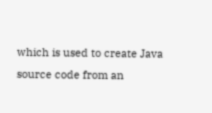which is used to create Java source code from an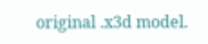original .x3d model.